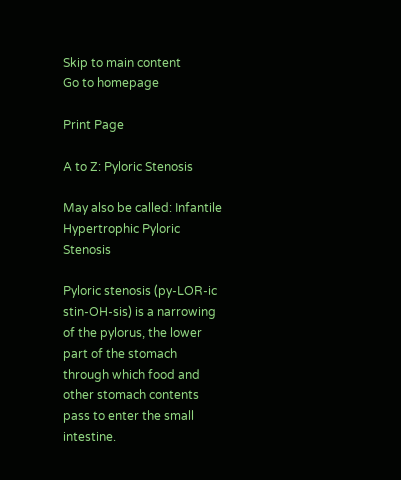Skip to main content
Go to homepage

Print Page

A to Z: Pyloric Stenosis

May also be called: Infantile Hypertrophic Pyloric Stenosis

Pyloric stenosis (py-LOR-ic stin-OH-sis) is a narrowing of the pylorus, the lower part of the stomach through which food and other stomach contents pass to enter the small intestine.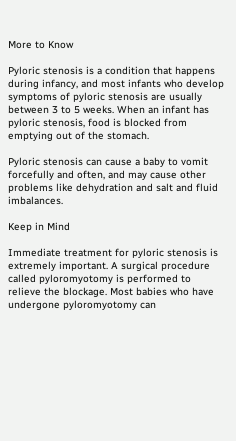More to Know

Pyloric stenosis is a condition that happens during infancy, and most infants who develop symptoms of pyloric stenosis are usually between 3 to 5 weeks. When an infant has pyloric stenosis, food is blocked from emptying out of the stomach.

Pyloric stenosis can cause a baby to vomit forcefully and often, and may cause other problems like dehydration and salt and fluid imbalances.

Keep in Mind

Immediate treatment for pyloric stenosis is extremely important. A surgical procedure called pyloromyotomy is performed to relieve the blockage. Most babies who have undergone pyloromyotomy can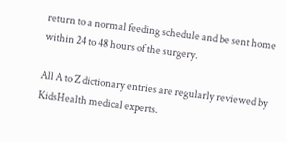return to a normal feeding schedule and be sent home within 24 to 48 hours of the surgery.

All A to Z dictionary entries are regularly reviewed by KidsHealth medical experts.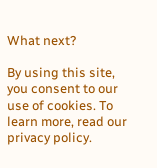What next?

By using this site, you consent to our use of cookies. To learn more, read our privacy policy.